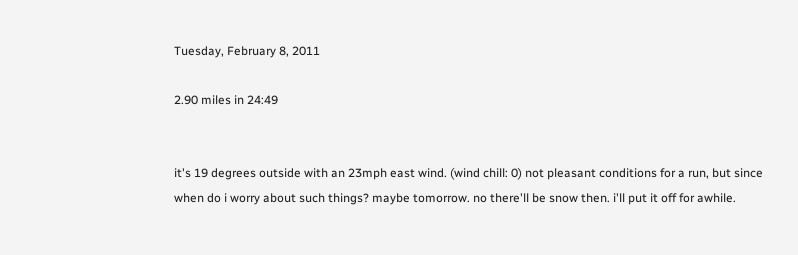Tuesday, February 8, 2011

2.90 miles in 24:49


it's 19 degrees outside with an 23mph east wind. (wind chill: 0) not pleasant conditions for a run, but since when do i worry about such things? maybe tomorrow. no there'll be snow then. i'll put it off for awhile.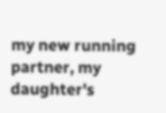my new running partner, my daughter's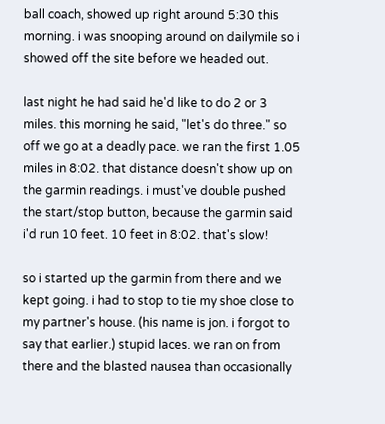ball coach, showed up right around 5:30 this morning. i was snooping around on dailymile so i showed off the site before we headed out.

last night he had said he'd like to do 2 or 3 miles. this morning he said, "let's do three." so off we go at a deadly pace. we ran the first 1.05 miles in 8:02. that distance doesn't show up on the garmin readings. i must've double pushed the start/stop button, because the garmin said i'd run 10 feet. 10 feet in 8:02. that's slow!

so i started up the garmin from there and we kept going. i had to stop to tie my shoe close to my partner's house. (his name is jon. i forgot to say that earlier.) stupid laces. we ran on from there and the blasted nausea than occasionally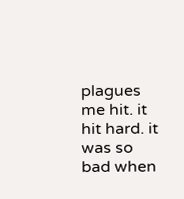plagues me hit. it hit hard. it was so bad when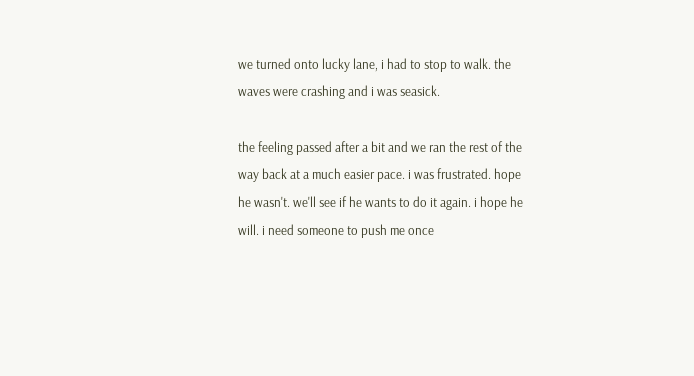we turned onto lucky lane, i had to stop to walk. the waves were crashing and i was seasick.

the feeling passed after a bit and we ran the rest of the way back at a much easier pace. i was frustrated. hope he wasn't. we'll see if he wants to do it again. i hope he will. i need someone to push me once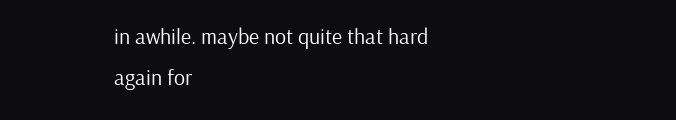in awhile. maybe not quite that hard again for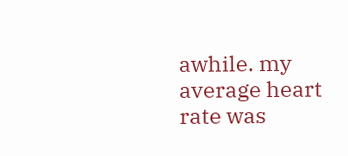awhile. my average heart rate was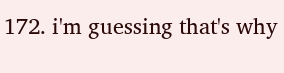172. i'm guessing that's why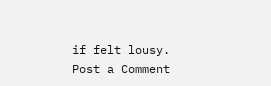if felt lousy.
Post a Comment